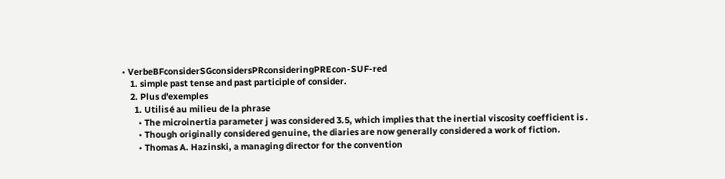• VerbeBFconsiderSGconsidersPRconsideringPREcon-SUF-red
    1. simple past tense and past participle of consider.
    2. Plus d'exemples
      1. Utilisé au milieu de la phrase
        • The microinertia parameter j was considered 3.5, which implies that the inertial viscosity coefficient is .
        • Though originally considered genuine, the diaries are now generally considered a work of fiction.
        • Thomas A. Hazinski, a managing director for the convention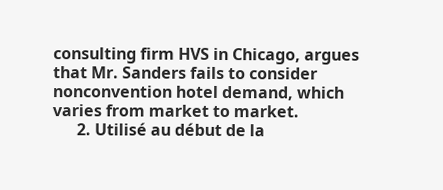consulting firm HVS in Chicago, argues that Mr. Sanders fails to consider nonconvention hotel demand, which varies from market to market.
      2. Utilisé au début de la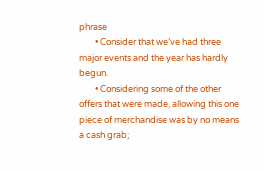phrase
        • Consider that we’ve had three major events and the year has hardly begun.
        • Considering some of the other offers that were made, allowing this one piece of merchandise was by no means a cash grab;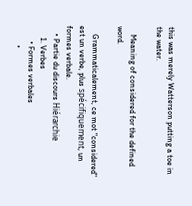this was merely Watterson putting a toe in the water.

    Meaning of considered for the defined word.

    Grammaticalement, ce mot "considered" est un verbe, plus spécifiquement, un formes verbale.
    • Partie du discours Hiérarchie
      1. Verbes
        • Formes verbales
          •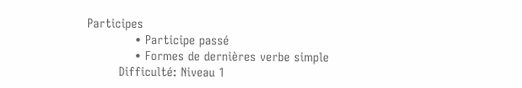Participes
            • Participe passé
            • Formes de dernières verbe simple
        Difficulté: Niveau 1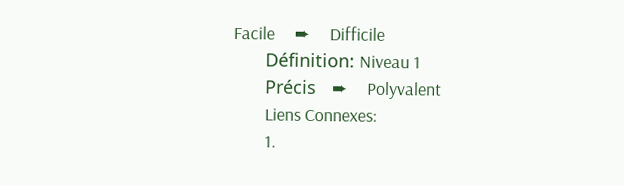Facile     ➨     Difficile
        Définition: Niveau 1
        Précis    ➨     Polyvalent
        Liens Connexes:
        1.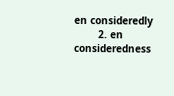en consideredly
        2. en consideredness